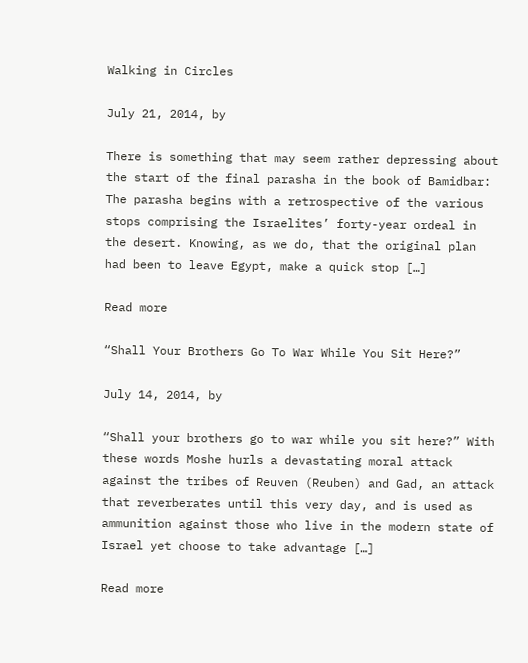Walking in Circles

July 21, 2014, by

There is something that may seem rather depressing about the start of the final parasha in the book of Bamidbar: The parasha begins with a retrospective of the various stops comprising the Israelites’ forty-year ordeal in the desert. Knowing, as we do, that the original plan had been to leave Egypt, make a quick stop […]

Read more

“Shall Your Brothers Go To War While You Sit Here?”

July 14, 2014, by

“Shall your brothers go to war while you sit here?” With these words Moshe hurls a devastating moral attack against the tribes of Reuven (Reuben) and Gad, an attack that reverberates until this very day, and is used as ammunition against those who live in the modern state of Israel yet choose to take advantage […]

Read more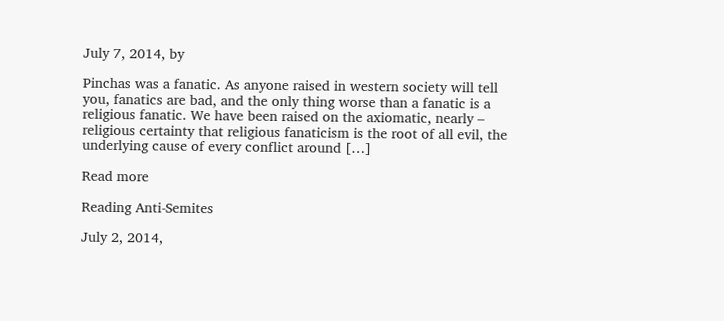July 7, 2014, by

Pinchas was a fanatic. As anyone raised in western society will tell you, fanatics are bad, and the only thing worse than a fanatic is a religious fanatic. We have been raised on the axiomatic, nearly – religious certainty that religious fanaticism is the root of all evil, the underlying cause of every conflict around […]

Read more

Reading Anti-Semites

July 2, 2014,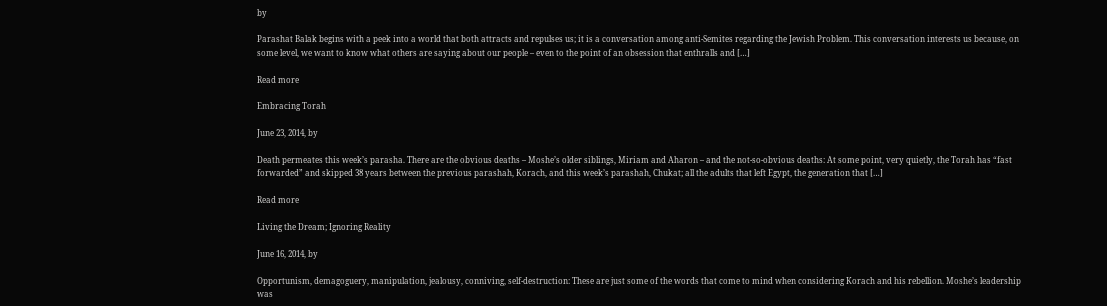by

Parashat Balak begins with a peek into a world that both attracts and repulses us; it is a conversation among anti-Semites regarding the Jewish Problem. This conversation interests us because, on some level, we want to know what others are saying about our people – even to the point of an obsession that enthralls and […]

Read more

Embracing Torah

June 23, 2014, by

Death permeates this week’s parasha. There are the obvious deaths – Moshe’s older siblings, Miriam and Aharon – and the not-so-obvious deaths: At some point, very quietly, the Torah has “fast forwarded” and skipped 38 years between the previous parashah, Korach, and this week’s parashah, Chukat; all the adults that left Egypt, the generation that […]

Read more

Living the Dream; Ignoring Reality

June 16, 2014, by

Opportunism, demagoguery, manipulation, jealousy, conniving, self-destruction: These are just some of the words that come to mind when considering Korach and his rebellion. Moshe’s leadership was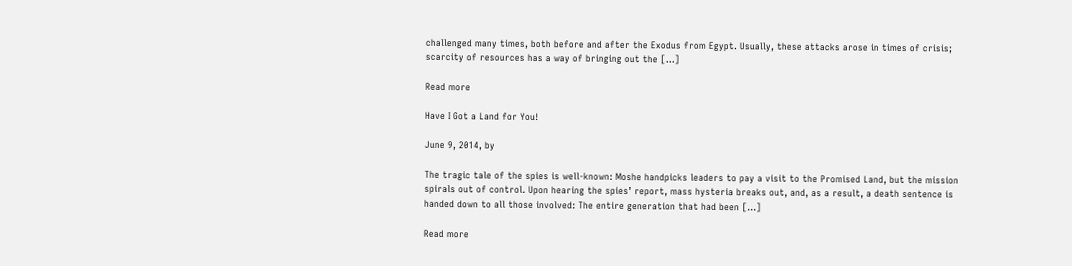challenged many times, both before and after the Exodus from Egypt. Usually, these attacks arose in times of crisis; scarcity of resources has a way of bringing out the […]

Read more

Have I Got a Land for You!

June 9, 2014, by

The tragic tale of the spies is well-known: Moshe handpicks leaders to pay a visit to the Promised Land, but the mission spirals out of control. Upon hearing the spies’ report, mass hysteria breaks out, and, as a result, a death sentence is handed down to all those involved: The entire generation that had been […]

Read more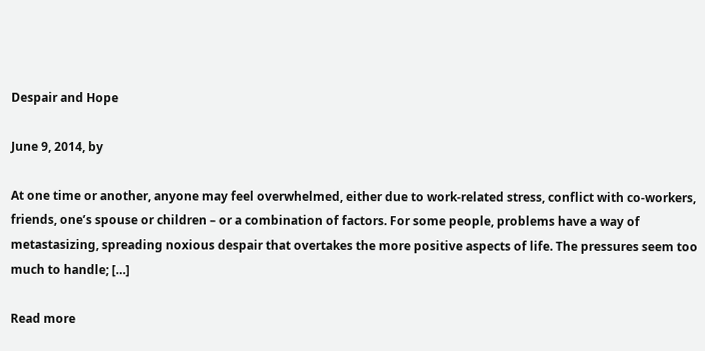Despair and Hope

June 9, 2014, by

At one time or another, anyone may feel overwhelmed, either due to work-related stress, conflict with co-workers, friends, one’s spouse or children – or a combination of factors. For some people, problems have a way of metastasizing, spreading noxious despair that overtakes the more positive aspects of life. The pressures seem too much to handle; […]

Read more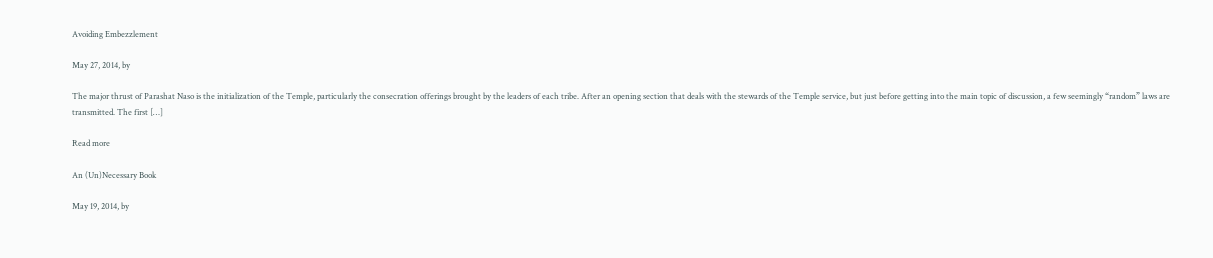Avoiding Embezzlement

May 27, 2014, by

The major thrust of Parashat Naso is the initialization of the Temple, particularly the consecration offerings brought by the leaders of each tribe. After an opening section that deals with the stewards of the Temple service, but just before getting into the main topic of discussion, a few seemingly “random” laws are transmitted. The first […]

Read more

An (Un)Necessary Book

May 19, 2014, by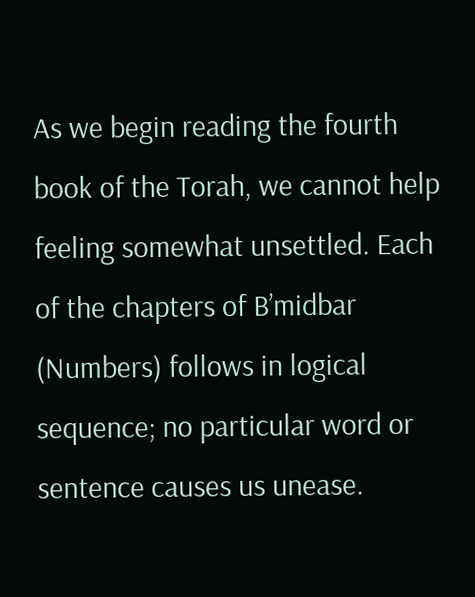As we begin reading the fourth book of the Torah, we cannot help feeling somewhat unsettled. Each of the chapters of B’midbar (Numbers) follows in logical sequence; no particular word or sentence causes us unease.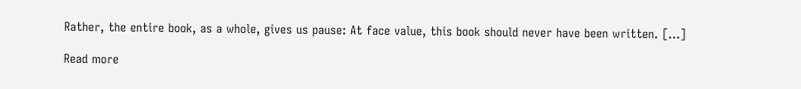Rather, the entire book, as a whole, gives us pause: At face value, this book should never have been written. […]

Read more